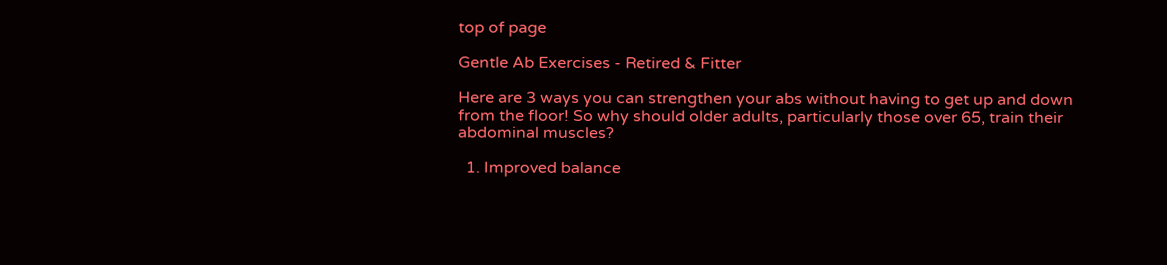top of page

Gentle Ab Exercises - Retired & Fitter

Here are 3 ways you can strengthen your abs without having to get up and down from the floor! So why should older adults, particularly those over 65, train their abdominal muscles?

  1. Improved balance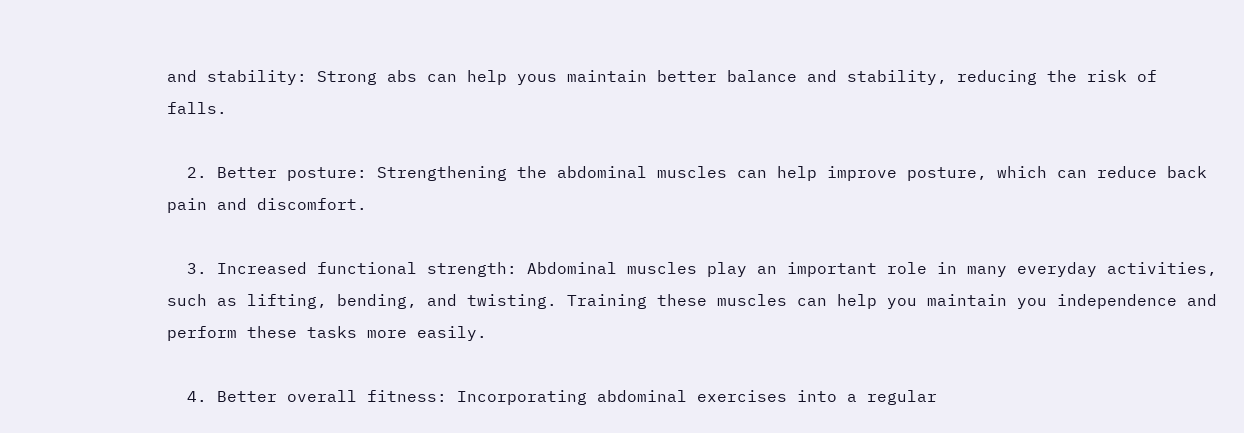and stability: Strong abs can help yous maintain better balance and stability, reducing the risk of falls.

  2. Better posture: Strengthening the abdominal muscles can help improve posture, which can reduce back pain and discomfort.

  3. Increased functional strength: Abdominal muscles play an important role in many everyday activities, such as lifting, bending, and twisting. Training these muscles can help you maintain you independence and perform these tasks more easily.

  4. Better overall fitness: Incorporating abdominal exercises into a regular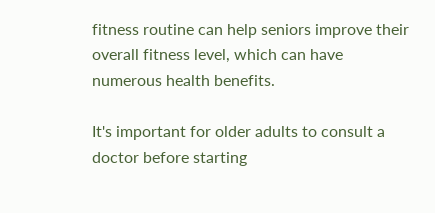fitness routine can help seniors improve their overall fitness level, which can have numerous health benefits.

It's important for older adults to consult a doctor before starting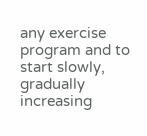any exercise program and to start slowly, gradually increasing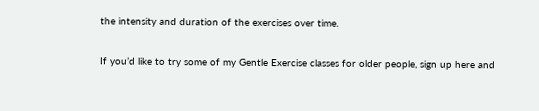the intensity and duration of the exercises over time.

If you’d like to try some of my Gentle Exercise classes for older people, sign up here and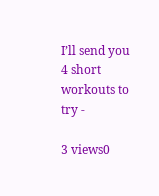I’ll send you 4 short workouts to try -

3 views0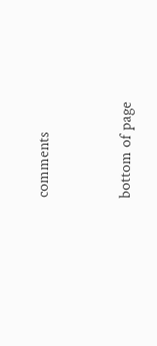comments


bottom of page